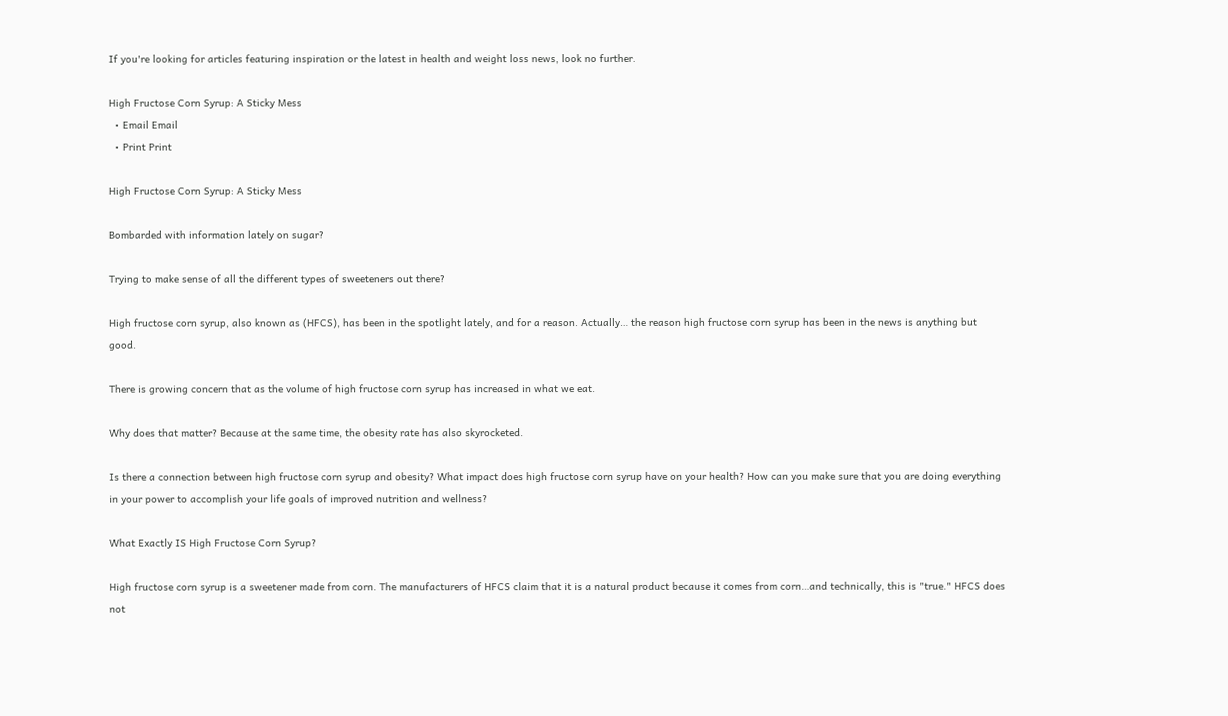If you're looking for articles featuring inspiration or the latest in health and weight loss news, look no further.

High Fructose Corn Syrup: A Sticky Mess
  • Email Email
  • Print Print

High Fructose Corn Syrup: A Sticky Mess

Bombarded with information lately on sugar?

Trying to make sense of all the different types of sweeteners out there?

High fructose corn syrup, also known as (HFCS), has been in the spotlight lately, and for a reason. Actually… the reason high fructose corn syrup has been in the news is anything but good.

There is growing concern that as the volume of high fructose corn syrup has increased in what we eat.

Why does that matter? Because at the same time, the obesity rate has also skyrocketed.

Is there a connection between high fructose corn syrup and obesity? What impact does high fructose corn syrup have on your health? How can you make sure that you are doing everything in your power to accomplish your life goals of improved nutrition and wellness?

What Exactly IS High Fructose Corn Syrup?

High fructose corn syrup is a sweetener made from corn. The manufacturers of HFCS claim that it is a natural product because it comes from corn…and technically, this is "true." HFCS does not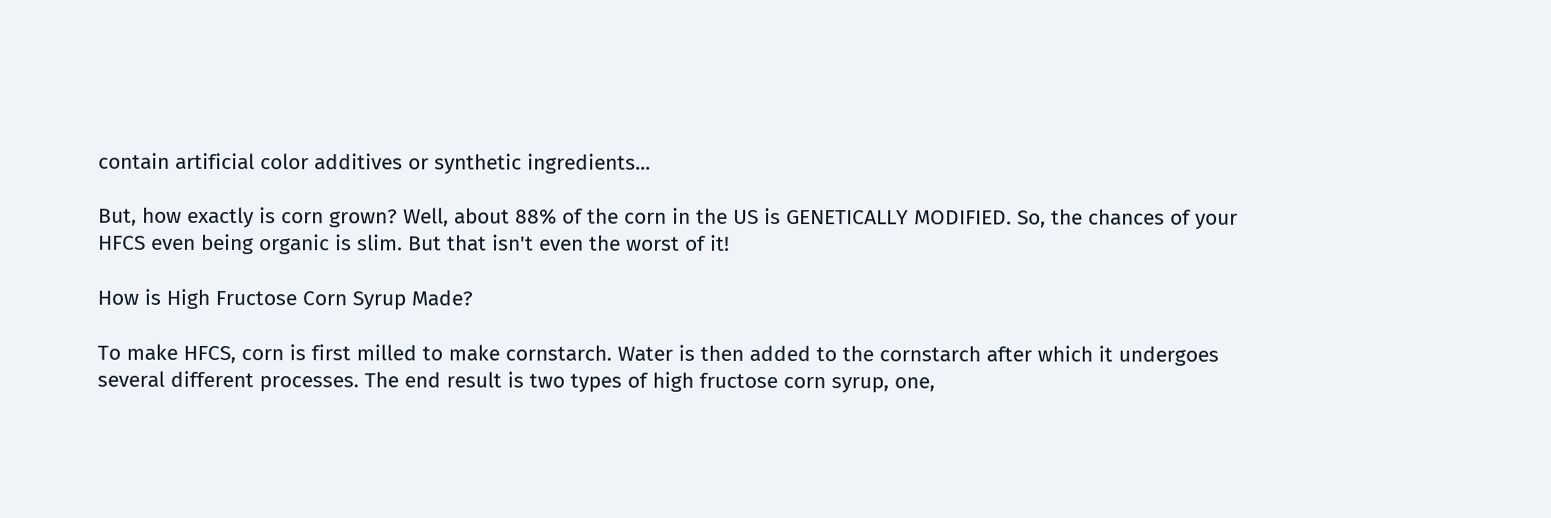contain artificial color additives or synthetic ingredients...

But, how exactly is corn grown? Well, about 88% of the corn in the US is GENETICALLY MODIFIED. So, the chances of your HFCS even being organic is slim. But that isn't even the worst of it!

How is High Fructose Corn Syrup Made?

To make HFCS, corn is first milled to make cornstarch. Water is then added to the cornstarch after which it undergoes several different processes. The end result is two types of high fructose corn syrup, one,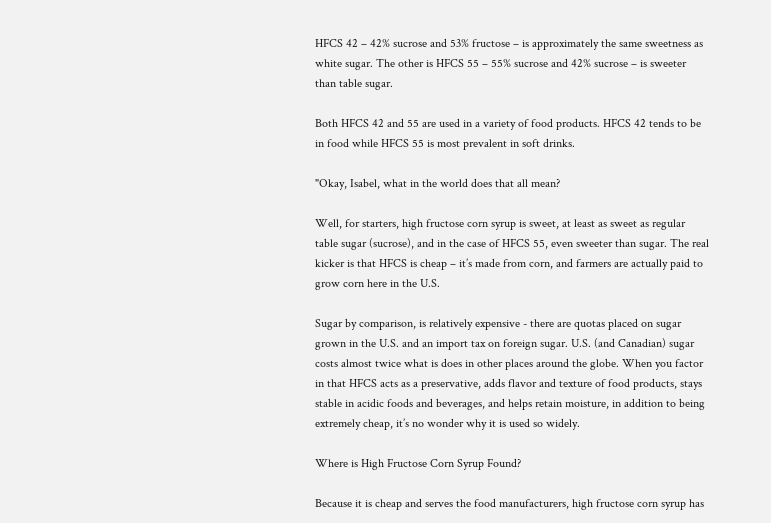HFCS 42 – 42% sucrose and 53% fructose – is approximately the same sweetness as white sugar. The other is HFCS 55 – 55% sucrose and 42% sucrose – is sweeter than table sugar.

Both HFCS 42 and 55 are used in a variety of food products. HFCS 42 tends to be in food while HFCS 55 is most prevalent in soft drinks.

"Okay, Isabel, what in the world does that all mean?

Well, for starters, high fructose corn syrup is sweet, at least as sweet as regular table sugar (sucrose), and in the case of HFCS 55, even sweeter than sugar. The real kicker is that HFCS is cheap – it’s made from corn, and farmers are actually paid to grow corn here in the U.S.

Sugar by comparison, is relatively expensive - there are quotas placed on sugar grown in the U.S. and an import tax on foreign sugar. U.S. (and Canadian) sugar costs almost twice what is does in other places around the globe. When you factor in that HFCS acts as a preservative, adds flavor and texture of food products, stays stable in acidic foods and beverages, and helps retain moisture, in addition to being extremely cheap, it’s no wonder why it is used so widely.

Where is High Fructose Corn Syrup Found?

Because it is cheap and serves the food manufacturers, high fructose corn syrup has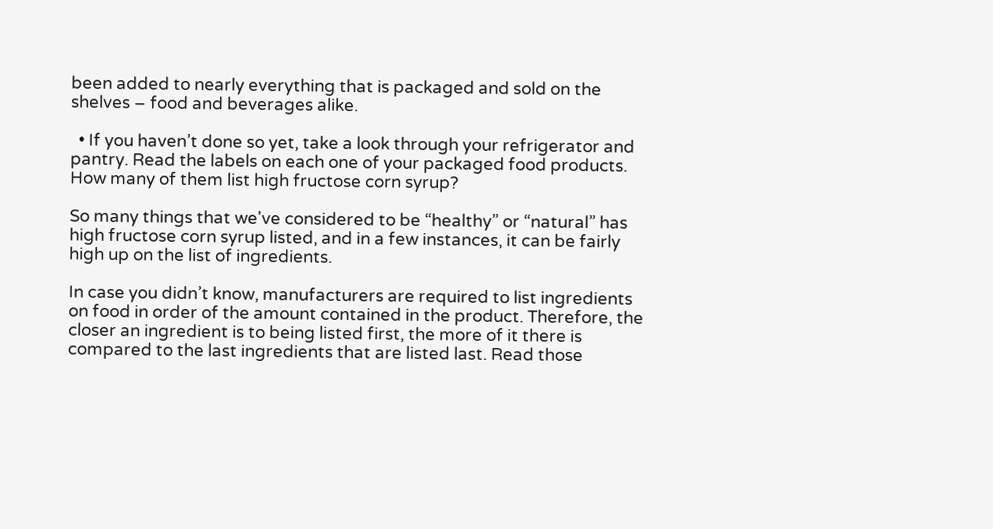been added to nearly everything that is packaged and sold on the shelves – food and beverages alike.

  • If you haven’t done so yet, take a look through your refrigerator and pantry. Read the labels on each one of your packaged food products. How many of them list high fructose corn syrup?

So many things that we've considered to be “healthy” or “natural” has high fructose corn syrup listed, and in a few instances, it can be fairly high up on the list of ingredients.

In case you didn’t know, manufacturers are required to list ingredients on food in order of the amount contained in the product. Therefore, the closer an ingredient is to being listed first, the more of it there is compared to the last ingredients that are listed last. Read those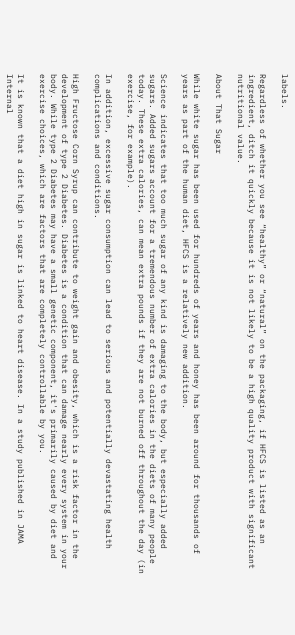labels.

Regardless of whether you see “healthy” or “natural” on the packaging, if HFCS is listed as an ingredient, ditch it quickly because it is not likely to be a high quality product with significant nutritional value.

About That Sugar

While white sugar has been used for hundreds of years and honey has been around for thousands of years as part of the human diet, HFCS is a relatively new addition.

Science indicates that too much sugar of any kind is damaging to the body, but especially added sugars. Added sugars account for a tremendous number of extra calories in the diets of many people today. These extra calories, can mean extra pounds if they are not burned off throughout the day (in exercise, for example).

In addition, excessive sugar consumption can lead to serious and potentially devastating health complications and conditions.

High Fructose Corn Syrup can contribute to weight gain and obesity, which is a risk factor in the development of type 2 Diabetes. Diabetes is a condition that can damage nearly every system in your body. While type 2 Diabetes may have a small genetic component, it's primarily caused by diet and exercise choices, which are factors that are completely controllable by you.

It is known that a diet high in sugar is linked to heart disease. In a study published in JAMA Internal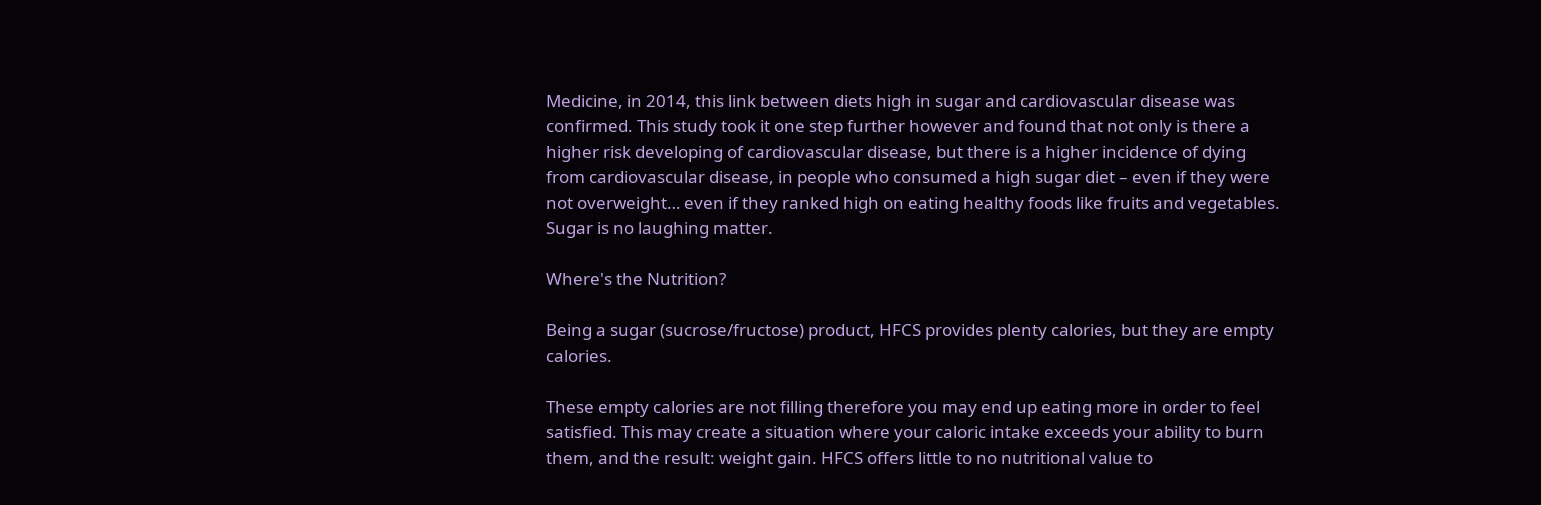Medicine, in 2014, this link between diets high in sugar and cardiovascular disease was confirmed. This study took it one step further however and found that not only is there a higher risk developing of cardiovascular disease, but there is a higher incidence of dying from cardiovascular disease, in people who consumed a high sugar diet – even if they were not overweight… even if they ranked high on eating healthy foods like fruits and vegetables. Sugar is no laughing matter.

Where's the Nutrition?

Being a sugar (sucrose/fructose) product, HFCS provides plenty calories, but they are empty calories.

These empty calories are not filling therefore you may end up eating more in order to feel satisfied. This may create a situation where your caloric intake exceeds your ability to burn them, and the result: weight gain. HFCS offers little to no nutritional value to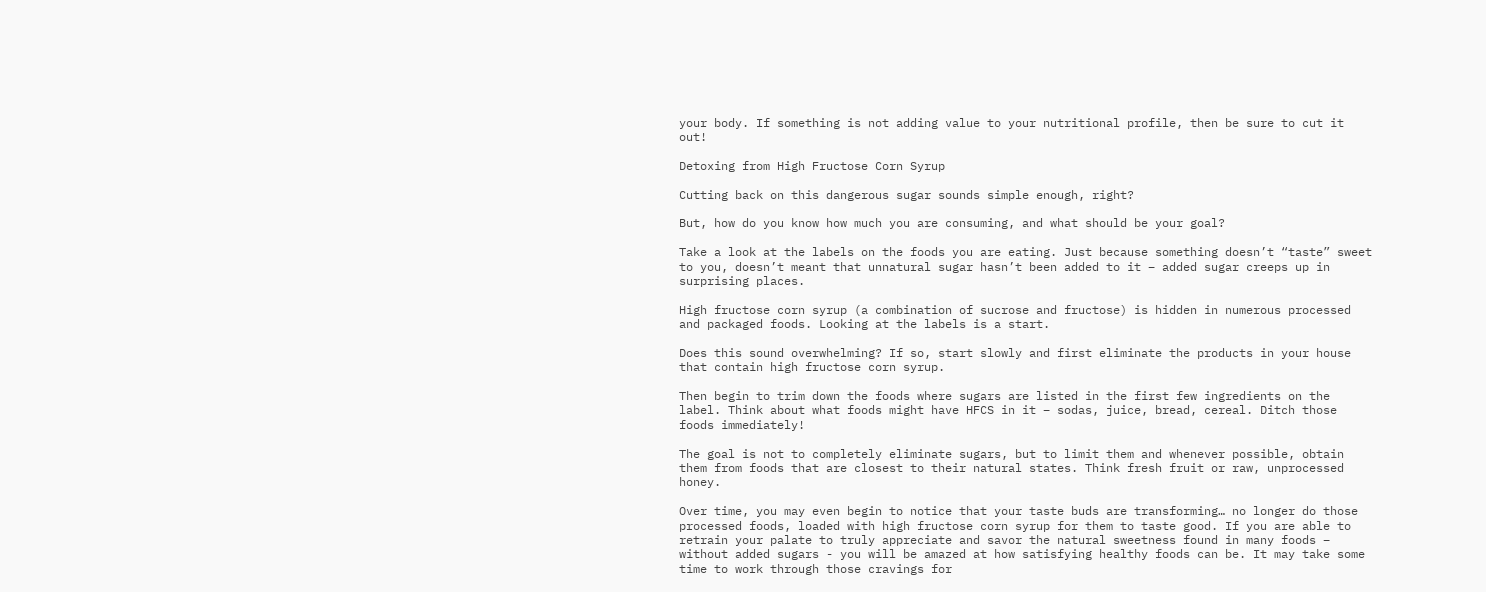your body. If something is not adding value to your nutritional profile, then be sure to cut it out!

Detoxing from High Fructose Corn Syrup

Cutting back on this dangerous sugar sounds simple enough, right?

But, how do you know how much you are consuming, and what should be your goal?

Take a look at the labels on the foods you are eating. Just because something doesn’t “taste” sweet to you, doesn’t meant that unnatural sugar hasn’t been added to it – added sugar creeps up in surprising places.

High fructose corn syrup (a combination of sucrose and fructose) is hidden in numerous processed and packaged foods. Looking at the labels is a start.

Does this sound overwhelming? If so, start slowly and first eliminate the products in your house that contain high fructose corn syrup.

Then begin to trim down the foods where sugars are listed in the first few ingredients on the label. Think about what foods might have HFCS in it – sodas, juice, bread, cereal. Ditch those foods immediately!

The goal is not to completely eliminate sugars, but to limit them and whenever possible, obtain them from foods that are closest to their natural states. Think fresh fruit or raw, unprocessed honey.

Over time, you may even begin to notice that your taste buds are transforming… no longer do those processed foods, loaded with high fructose corn syrup for them to taste good. If you are able to retrain your palate to truly appreciate and savor the natural sweetness found in many foods – without added sugars - you will be amazed at how satisfying healthy foods can be. It may take some time to work through those cravings for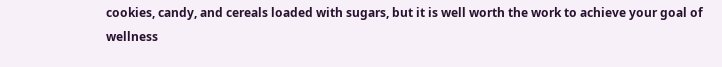cookies, candy, and cereals loaded with sugars, but it is well worth the work to achieve your goal of wellness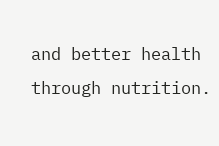and better health through nutrition.